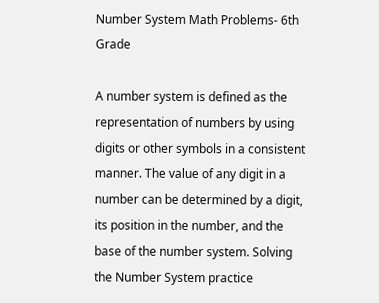Number System Math Problems- 6th Grade

A number system is defined as the representation of numbers by using digits or other symbols in a consistent manner. The value of any digit in a number can be determined by a digit, its position in the number, and the base of the number system. Solving the Number System practice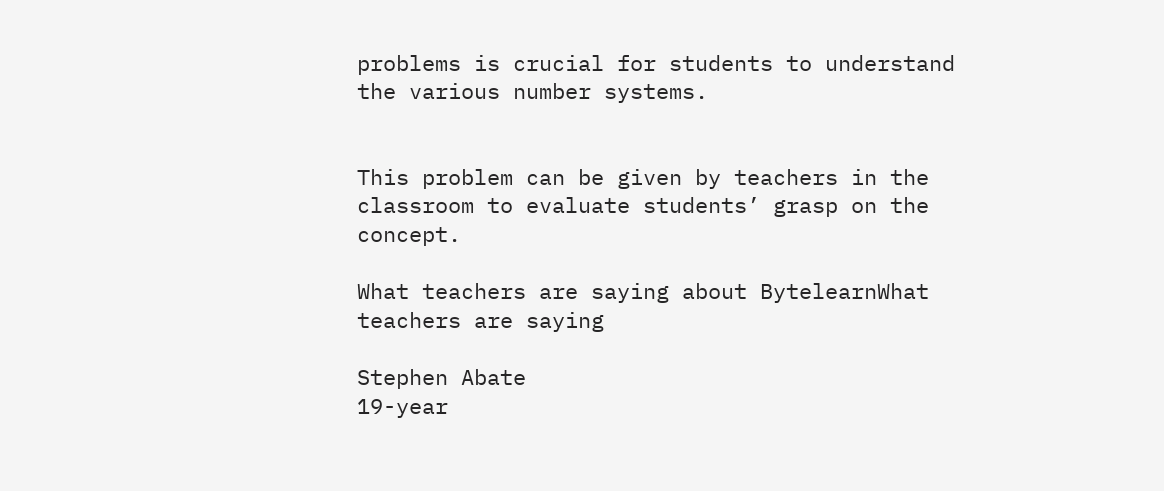problems is crucial for students to understand the various number systems.


This problem can be given by teachers in the classroom to evaluate students’ grasp on the concept.

What teachers are saying about BytelearnWhat teachers are saying

Stephen Abate
19-year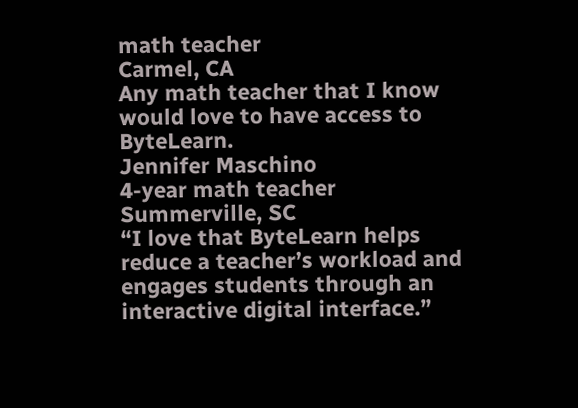math teacher
Carmel, CA
Any math teacher that I know would love to have access to ByteLearn.
Jennifer Maschino
4-year math teacher
Summerville, SC
“I love that ByteLearn helps reduce a teacher’s workload and engages students through an interactive digital interface.”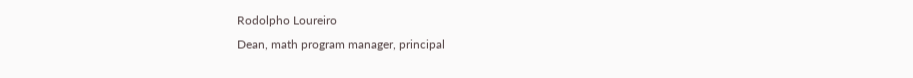Rodolpho Loureiro
Dean, math program manager, principal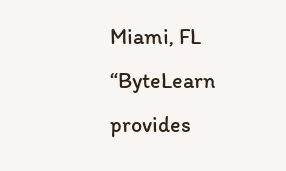Miami, FL
“ByteLearn provides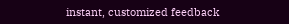instant, customized feedback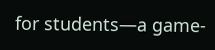for students—a game-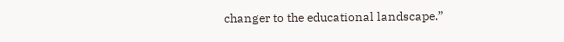changer to the educational landscape.”